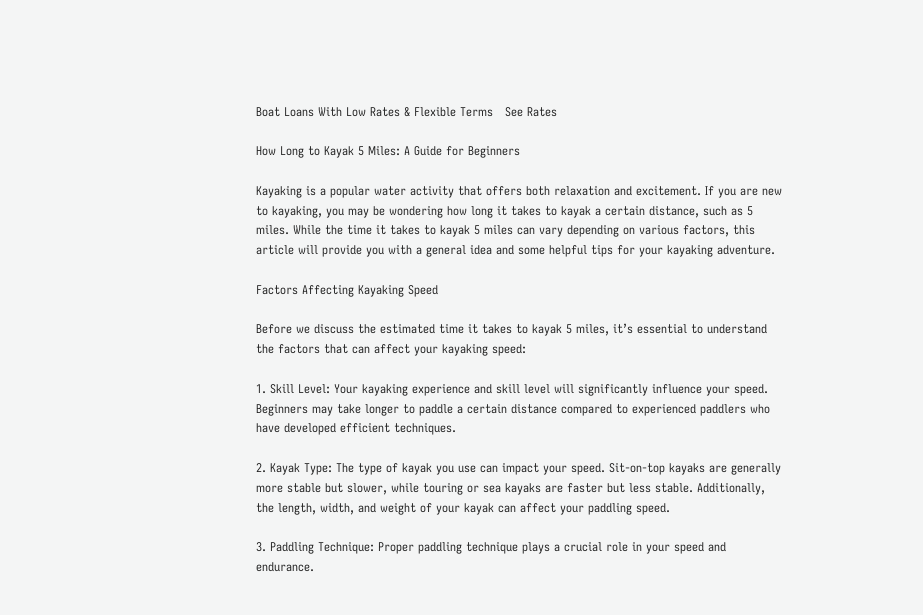Boat Loans With Low Rates & Flexible Terms   See Rates

How Long to Kayak 5 Miles: A Guide for Beginners

Kayaking is a popular water activity that offers both relaxation and excitement. If you are new to kayaking, you may be wondering how long it takes to kayak a certain distance, such as 5 miles. While the time it takes to kayak 5 miles can vary depending on various factors, this article will provide you with a general idea and some helpful tips for your kayaking adventure.

Factors Affecting Kayaking Speed

Before we discuss the estimated time it takes to kayak 5 miles, it’s essential to understand the factors that can affect your kayaking speed:

1. Skill Level: Your kayaking experience and skill level will significantly influence your speed. Beginners may take longer to paddle a certain distance compared to experienced paddlers who have developed efficient techniques.

2. Kayak Type: The type of kayak you use can impact your speed. Sit-on-top kayaks are generally more stable but slower, while touring or sea kayaks are faster but less stable. Additionally, the length, width, and weight of your kayak can affect your paddling speed.

3. Paddling Technique: Proper paddling technique plays a crucial role in your speed and endurance.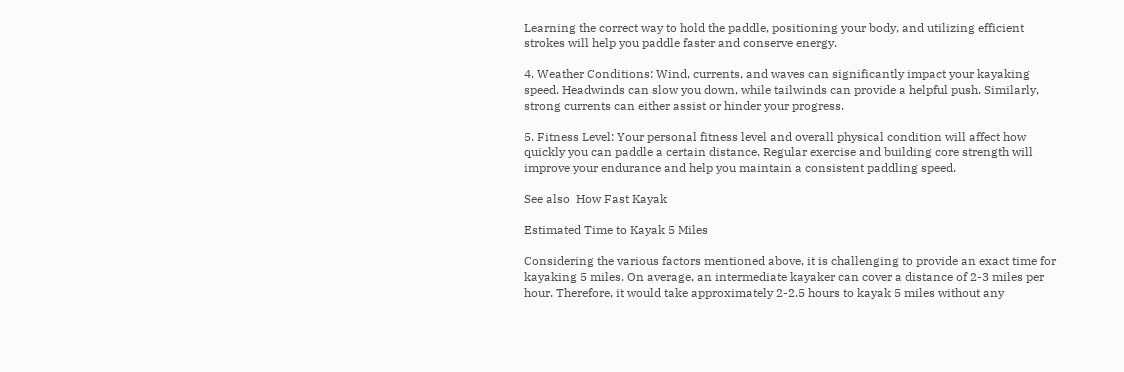Learning the correct way to hold the paddle, positioning your body, and utilizing efficient strokes will help you paddle faster and conserve energy.

4. Weather Conditions: Wind, currents, and waves can significantly impact your kayaking speed. Headwinds can slow you down, while tailwinds can provide a helpful push. Similarly, strong currents can either assist or hinder your progress.

5. Fitness Level: Your personal fitness level and overall physical condition will affect how quickly you can paddle a certain distance. Regular exercise and building core strength will improve your endurance and help you maintain a consistent paddling speed.

See also  How Fast Kayak

Estimated Time to Kayak 5 Miles

Considering the various factors mentioned above, it is challenging to provide an exact time for kayaking 5 miles. On average, an intermediate kayaker can cover a distance of 2-3 miles per hour. Therefore, it would take approximately 2-2.5 hours to kayak 5 miles without any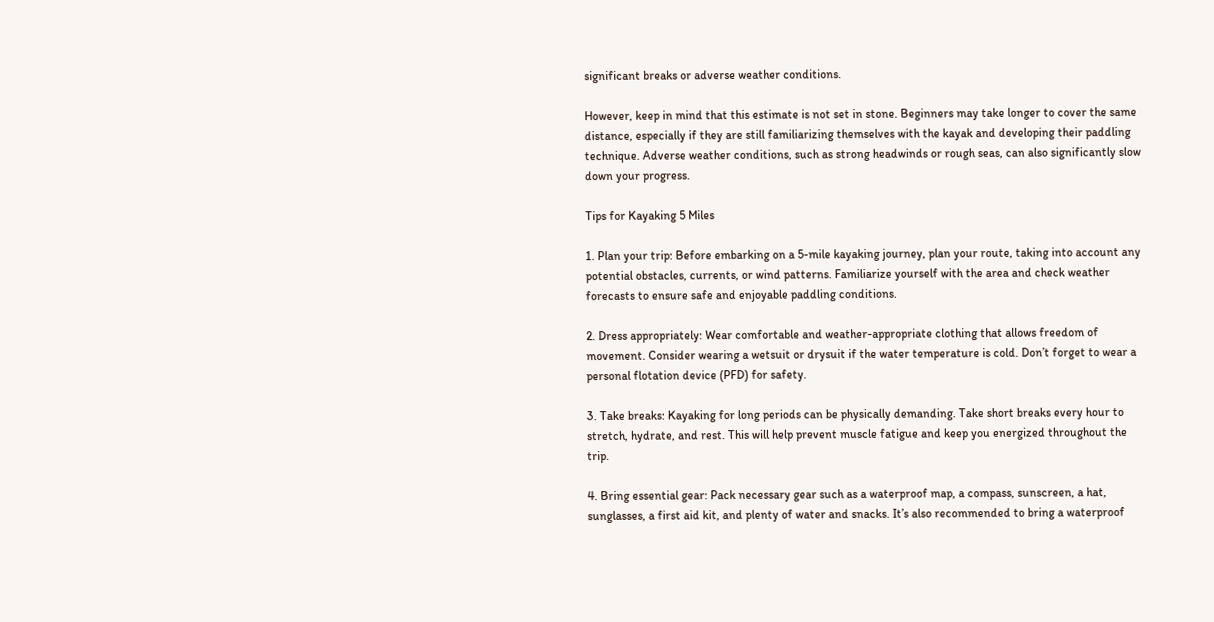significant breaks or adverse weather conditions.

However, keep in mind that this estimate is not set in stone. Beginners may take longer to cover the same distance, especially if they are still familiarizing themselves with the kayak and developing their paddling technique. Adverse weather conditions, such as strong headwinds or rough seas, can also significantly slow down your progress.

Tips for Kayaking 5 Miles

1. Plan your trip: Before embarking on a 5-mile kayaking journey, plan your route, taking into account any potential obstacles, currents, or wind patterns. Familiarize yourself with the area and check weather forecasts to ensure safe and enjoyable paddling conditions.

2. Dress appropriately: Wear comfortable and weather-appropriate clothing that allows freedom of movement. Consider wearing a wetsuit or drysuit if the water temperature is cold. Don’t forget to wear a personal flotation device (PFD) for safety.

3. Take breaks: Kayaking for long periods can be physically demanding. Take short breaks every hour to stretch, hydrate, and rest. This will help prevent muscle fatigue and keep you energized throughout the trip.

4. Bring essential gear: Pack necessary gear such as a waterproof map, a compass, sunscreen, a hat, sunglasses, a first aid kit, and plenty of water and snacks. It’s also recommended to bring a waterproof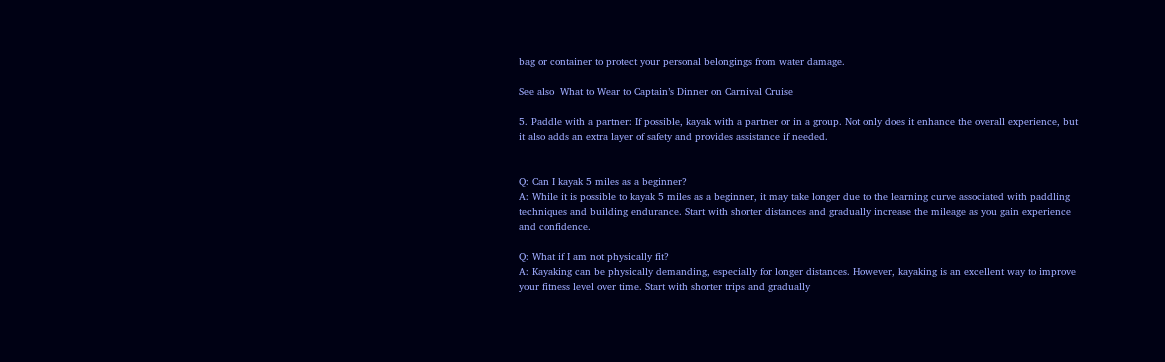bag or container to protect your personal belongings from water damage.

See also  What to Wear to Captain’s Dinner on Carnival Cruise

5. Paddle with a partner: If possible, kayak with a partner or in a group. Not only does it enhance the overall experience, but it also adds an extra layer of safety and provides assistance if needed.


Q: Can I kayak 5 miles as a beginner?
A: While it is possible to kayak 5 miles as a beginner, it may take longer due to the learning curve associated with paddling techniques and building endurance. Start with shorter distances and gradually increase the mileage as you gain experience and confidence.

Q: What if I am not physically fit?
A: Kayaking can be physically demanding, especially for longer distances. However, kayaking is an excellent way to improve your fitness level over time. Start with shorter trips and gradually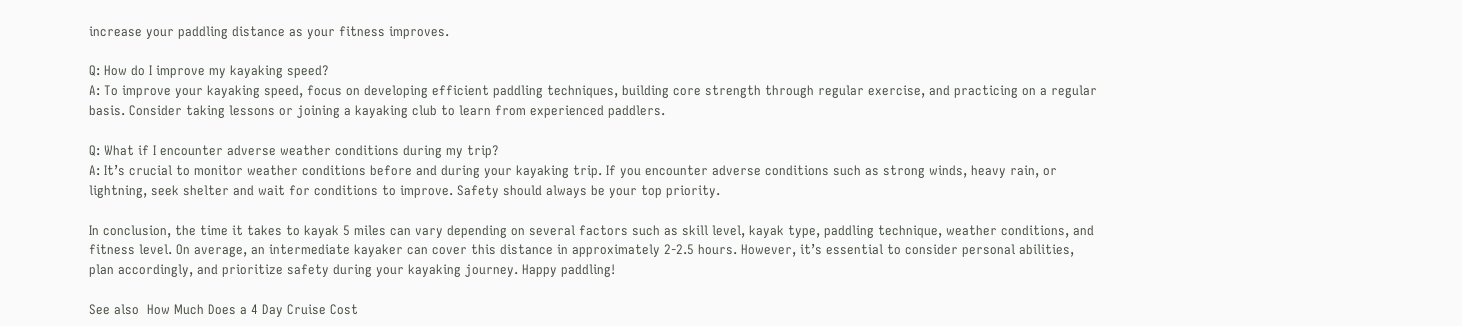increase your paddling distance as your fitness improves.

Q: How do I improve my kayaking speed?
A: To improve your kayaking speed, focus on developing efficient paddling techniques, building core strength through regular exercise, and practicing on a regular basis. Consider taking lessons or joining a kayaking club to learn from experienced paddlers.

Q: What if I encounter adverse weather conditions during my trip?
A: It’s crucial to monitor weather conditions before and during your kayaking trip. If you encounter adverse conditions such as strong winds, heavy rain, or lightning, seek shelter and wait for conditions to improve. Safety should always be your top priority.

In conclusion, the time it takes to kayak 5 miles can vary depending on several factors such as skill level, kayak type, paddling technique, weather conditions, and fitness level. On average, an intermediate kayaker can cover this distance in approximately 2-2.5 hours. However, it’s essential to consider personal abilities, plan accordingly, and prioritize safety during your kayaking journey. Happy paddling!

See also  How Much Does a 4 Day Cruise Cost